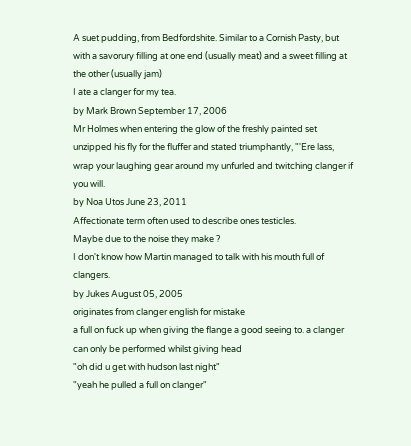A suet pudding, from Bedfordshite. Similar to a Cornish Pasty, but with a savorury filling at one end (usually meat) and a sweet filling at the other (usually jam)
I ate a clanger for my tea.
by Mark Brown September 17, 2006
Mr Holmes when entering the glow of the freshly painted set unzipped his fly for the fluffer and stated triumphantly, "'Ere lass, wrap your laughing gear around my unfurled and twitching clanger if you will.
by Noa Utos June 23, 2011
Affectionate term often used to describe ones testicles.
Maybe due to the noise they make ?
I don't know how Martin managed to talk with his mouth full of clangers.
by Jukes August 05, 2005
originates from clanger english for mistake
a full on fuck up when giving the flange a good seeing to. a clanger can only be performed whilst giving head
"oh did u get with hudson last night"
"yeah he pulled a full on clanger"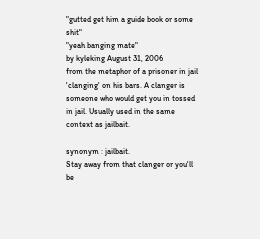"gutted get him a guide book or some shit"
"yeah banging mate"
by kyleking August 31, 2006
from the metaphor of a prisoner in jail 'clanging' on his bars. A clanger is someone who would get you in tossed in jail. Usually used in the same context as jailbait.

synonym : jailbait.
Stay away from that clanger or you'll be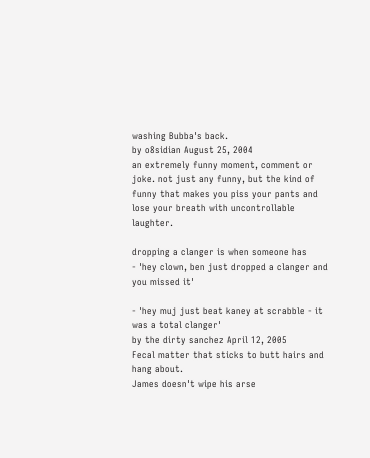washing Bubba's back.
by o8sidian August 25, 2004
an extremely funny moment, comment or joke. not just any funny, but the kind of funny that makes you piss your pants and lose your breath with uncontrollable laughter.

dropping a clanger is when someone has
- 'hey clown, ben just dropped a clanger and you missed it'

- 'hey muj just beat kaney at scrabble - it was a total clanger'
by the dirty sanchez April 12, 2005
Fecal matter that sticks to butt hairs and hang about.
James doesn't wipe his arse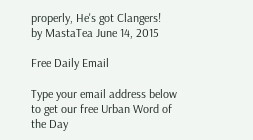properly, He's got Clangers!
by MastaTea June 14, 2015

Free Daily Email

Type your email address below to get our free Urban Word of the Day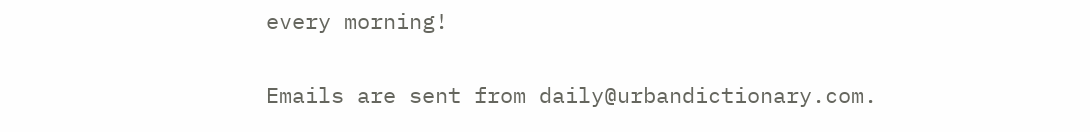every morning!

Emails are sent from daily@urbandictionary.com.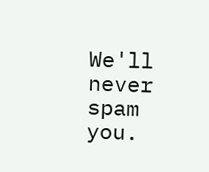We'll never spam you.